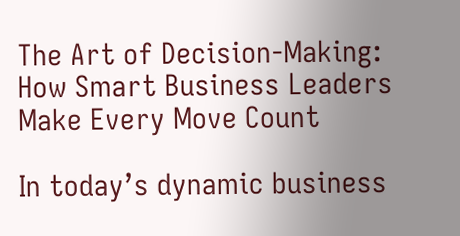The Art of Decision-Making: How Smart Business Leaders Make Every Move Count

In today’s dynamic business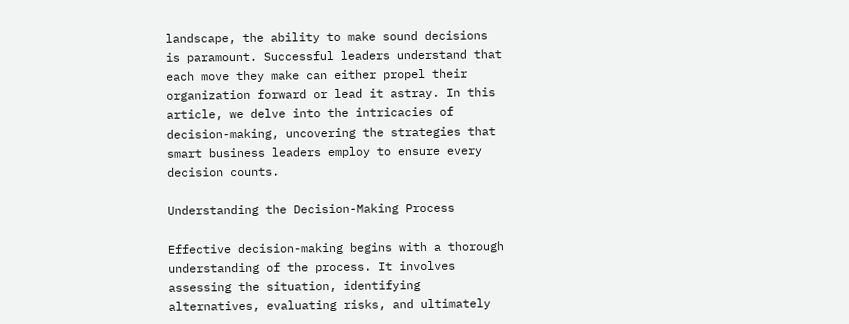landscape, the ability to make sound decisions is paramount. Successful leaders understand that each move they make can either propel their organization forward or lead it astray. In this article, we delve into the intricacies of decision-making, uncovering the strategies that smart business leaders employ to ensure every decision counts.

Understanding the Decision-Making Process

Effective decision-making begins with a thorough understanding of the process. It involves assessing the situation, identifying alternatives, evaluating risks, and ultimately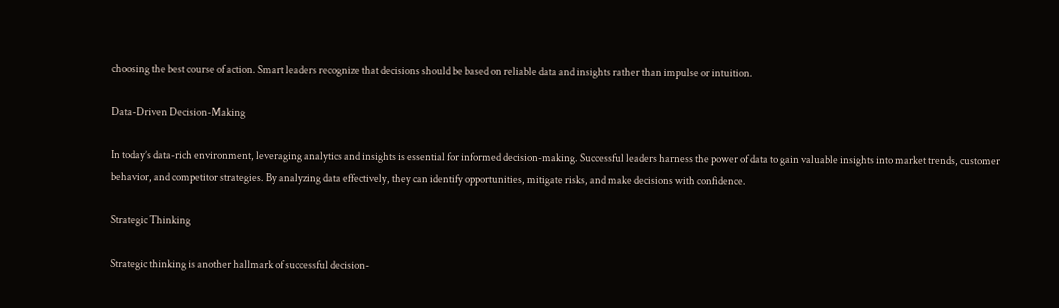choosing the best course of action. Smart leaders recognize that decisions should be based on reliable data and insights rather than impulse or intuition.

Data-Driven Decision-Making

In today’s data-rich environment, leveraging analytics and insights is essential for informed decision-making. Successful leaders harness the power of data to gain valuable insights into market trends, customer behavior, and competitor strategies. By analyzing data effectively, they can identify opportunities, mitigate risks, and make decisions with confidence.

Strategic Thinking

Strategic thinking is another hallmark of successful decision-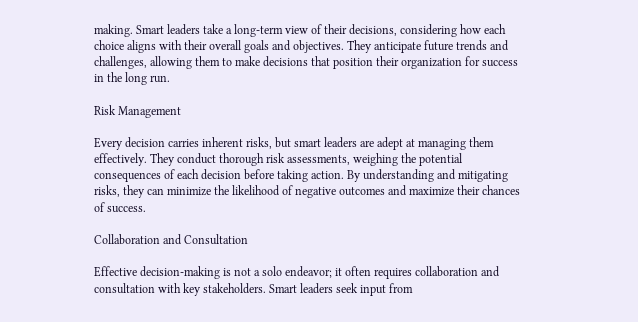making. Smart leaders take a long-term view of their decisions, considering how each choice aligns with their overall goals and objectives. They anticipate future trends and challenges, allowing them to make decisions that position their organization for success in the long run.

Risk Management

Every decision carries inherent risks, but smart leaders are adept at managing them effectively. They conduct thorough risk assessments, weighing the potential consequences of each decision before taking action. By understanding and mitigating risks, they can minimize the likelihood of negative outcomes and maximize their chances of success.

Collaboration and Consultation

Effective decision-making is not a solo endeavor; it often requires collaboration and consultation with key stakeholders. Smart leaders seek input from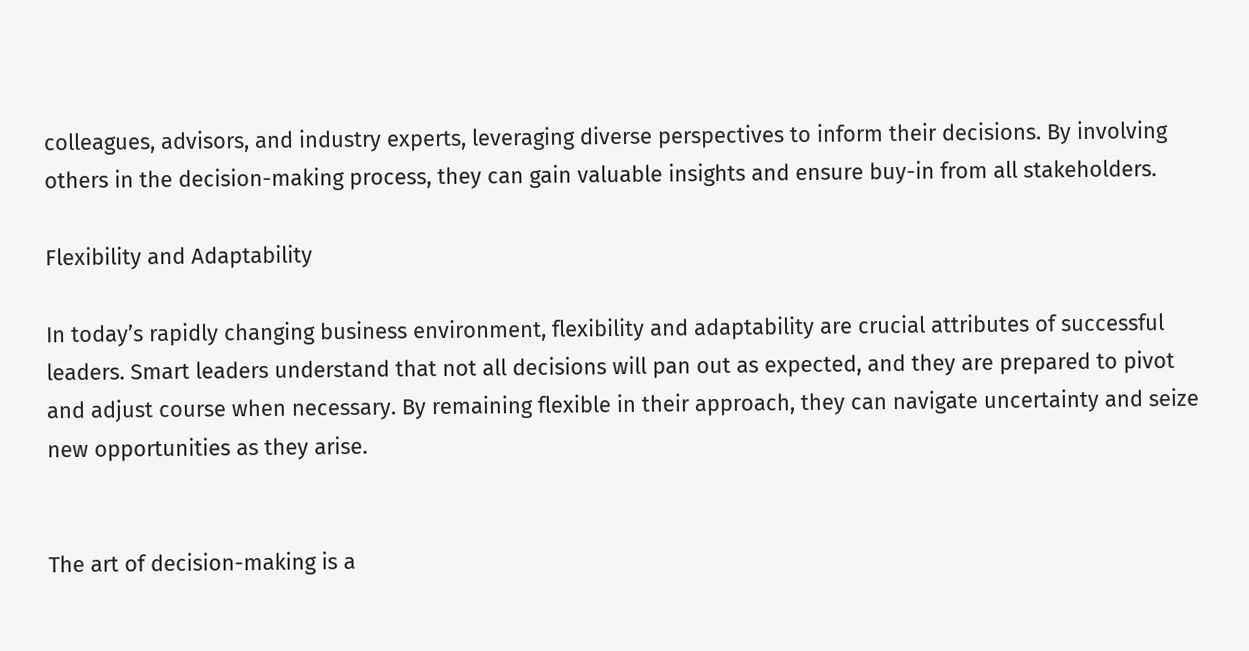colleagues, advisors, and industry experts, leveraging diverse perspectives to inform their decisions. By involving others in the decision-making process, they can gain valuable insights and ensure buy-in from all stakeholders.

Flexibility and Adaptability

In today’s rapidly changing business environment, flexibility and adaptability are crucial attributes of successful leaders. Smart leaders understand that not all decisions will pan out as expected, and they are prepared to pivot and adjust course when necessary. By remaining flexible in their approach, they can navigate uncertainty and seize new opportunities as they arise.


The art of decision-making is a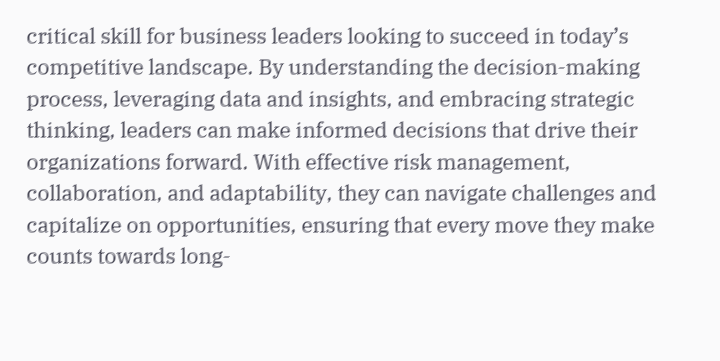critical skill for business leaders looking to succeed in today’s competitive landscape. By understanding the decision-making process, leveraging data and insights, and embracing strategic thinking, leaders can make informed decisions that drive their organizations forward. With effective risk management, collaboration, and adaptability, they can navigate challenges and capitalize on opportunities, ensuring that every move they make counts towards long-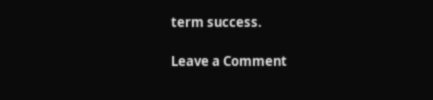term success.

Leave a Comment